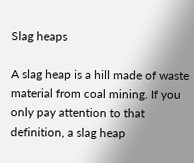Slag heaps

A slag heap is a hill made of waste material from coal mining. If you only pay attention to that definition, a slag heap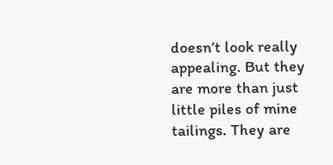doesn’t look really appealing. But they are more than just little piles of mine tailings. They are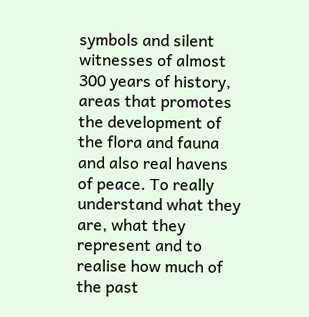symbols and silent witnesses of almost 300 years of history, areas that promotes the development of the flora and fauna and also real havens of peace. To really understand what they are, what they represent and to realise how much of the past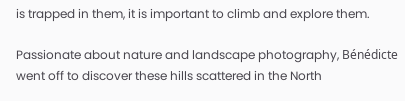is trapped in them, it is important to climb and explore them.

Passionate about nature and landscape photography, Bénédicte went off to discover these hills scattered in the North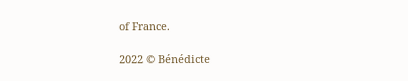of France.

2022 © Bénédicte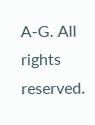A-G. All rights reserved.